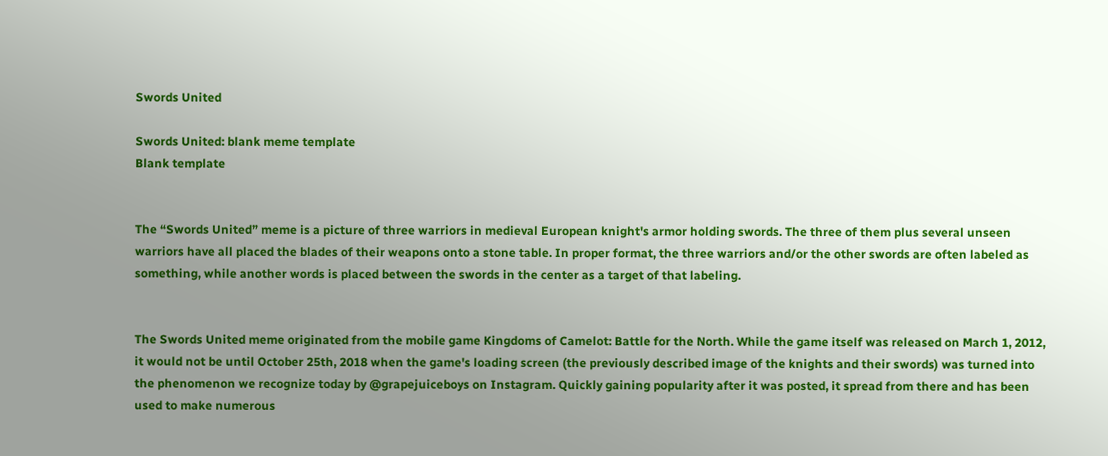Swords United

Swords United: blank meme template
Blank template


The “Swords United” meme is a picture of three warriors in medieval European knight's armor holding swords. The three of them plus several unseen warriors have all placed the blades of their weapons onto a stone table. In proper format, the three warriors and/or the other swords are often labeled as something, while another words is placed between the swords in the center as a target of that labeling.


The Swords United meme originated from the mobile game Kingdoms of Camelot: Battle for the North. While the game itself was released on March 1, 2012, it would not be until October 25th, 2018 when the game's loading screen (the previously described image of the knights and their swords) was turned into the phenomenon we recognize today by @grapejuiceboys on Instagram. Quickly gaining popularity after it was posted, it spread from there and has been used to make numerous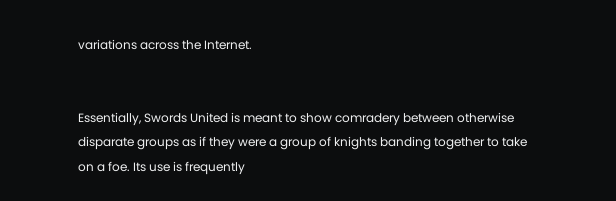variations across the Internet.


Essentially, Swords United is meant to show comradery between otherwise disparate groups as if they were a group of knights banding together to take on a foe. Its use is frequently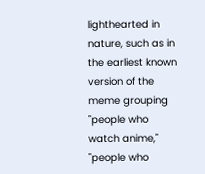lighthearted in nature, such as in the earliest known version of the meme grouping "people who watch anime," "people who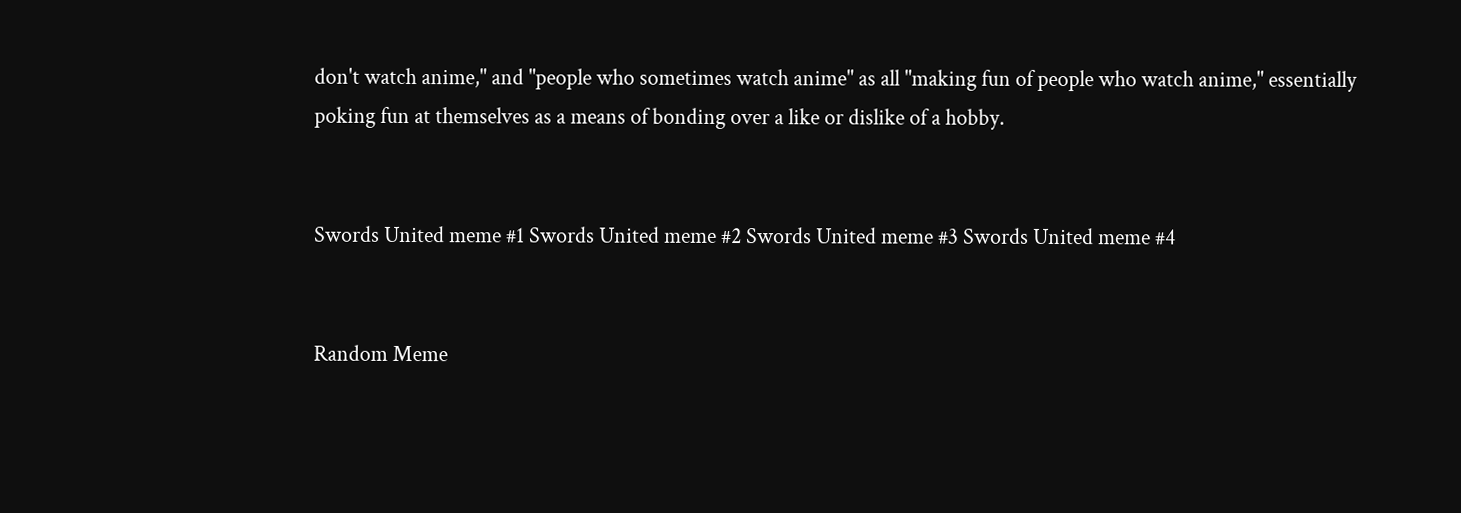don't watch anime," and "people who sometimes watch anime" as all "making fun of people who watch anime," essentially poking fun at themselves as a means of bonding over a like or dislike of a hobby.


Swords United meme #1 Swords United meme #2 Swords United meme #3 Swords United meme #4


Random Meme